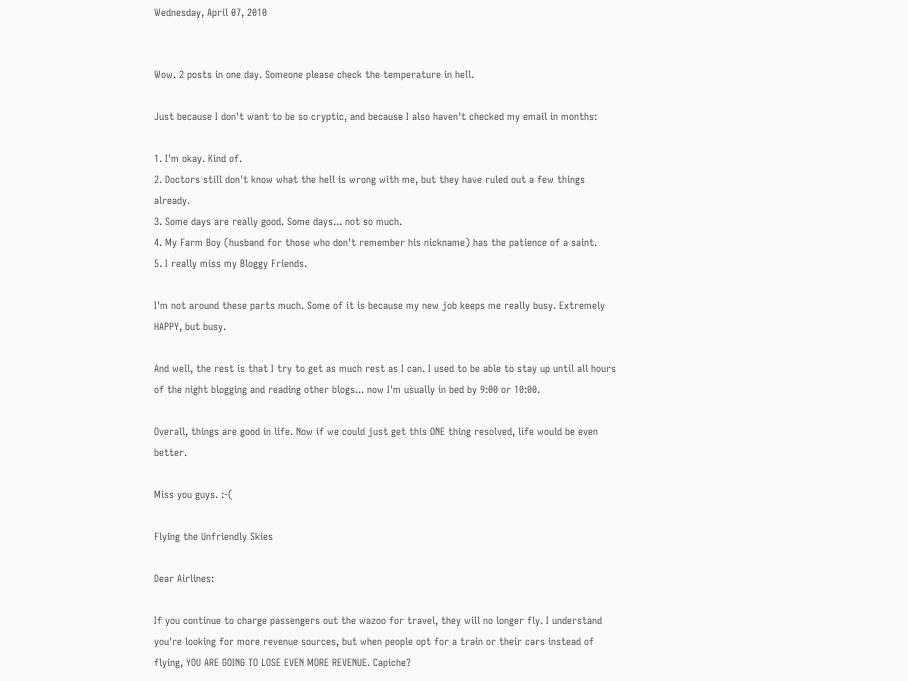Wednesday, April 07, 2010


Wow. 2 posts in one day. Someone please check the temperature in hell.

Just because I don't want to be so cryptic, and because I also haven't checked my email in months:

1. I'm okay. Kind of.
2. Doctors still don't know what the hell is wrong with me, but they have ruled out a few things already.
3. Some days are really good. Some days... not so much.
4. My Farm Boy (husband for those who don't remember his nickname) has the patience of a saint.
5. I really miss my Bloggy Friends.

I'm not around these parts much. Some of it is because my new job keeps me really busy. Extremely HAPPY, but busy.

And well, the rest is that I try to get as much rest as I can. I used to be able to stay up until all hours of the night blogging and reading other blogs... now I'm usually in bed by 9:00 or 10:00.

Overall, things are good in life. Now if we could just get this ONE thing resolved, life would be even better.

Miss you guys. :-(

Flying the Unfriendly Skies

Dear Airlines:

If you continue to charge passengers out the wazoo for travel, they will no longer fly. I understand you're looking for more revenue sources, but when people opt for a train or their cars instead of flying, YOU ARE GOING TO LOSE EVEN MORE REVENUE. Capiche?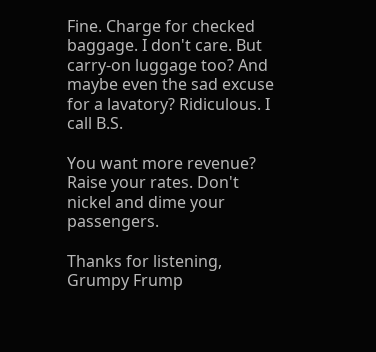Fine. Charge for checked baggage. I don't care. But carry-on luggage too? And maybe even the sad excuse for a lavatory? Ridiculous. I call B.S.

You want more revenue? Raise your rates. Don't nickel and dime your passengers.

Thanks for listening,
Grumpy Frump